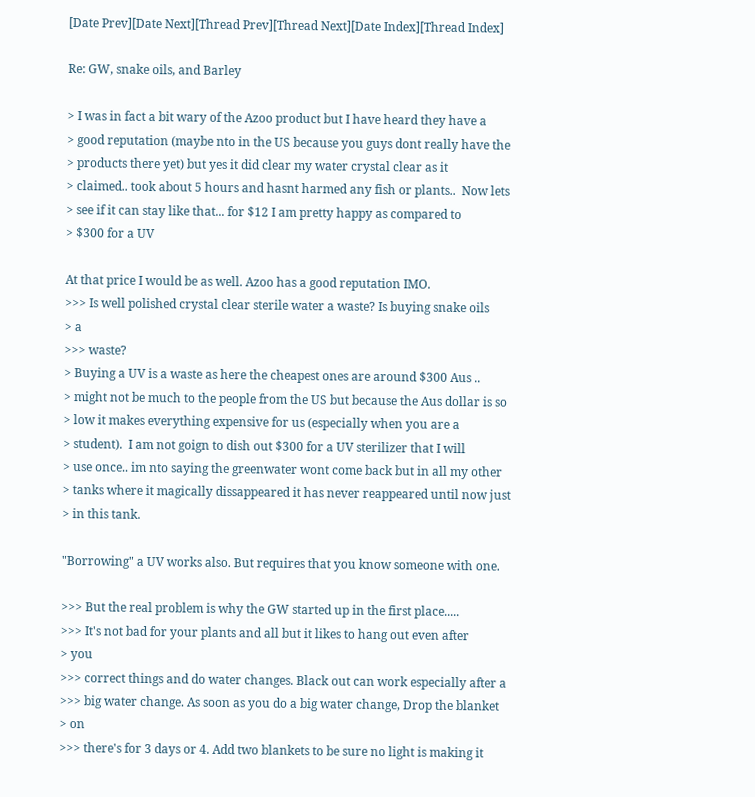[Date Prev][Date Next][Thread Prev][Thread Next][Date Index][Thread Index]

Re: GW, snake oils, and Barley

> I was in fact a bit wary of the Azoo product but I have heard they have a
> good reputation (maybe nto in the US because you guys dont really have the
> products there yet) but yes it did clear my water crystal clear as it
> claimed.. took about 5 hours and hasnt harmed any fish or plants..  Now lets
> see if it can stay like that... for $12 I am pretty happy as compared to
> $300 for a UV

At that price I would be as well. Azoo has a good reputation IMO.
>>> Is well polished crystal clear sterile water a waste? Is buying snake oils
> a
>>> waste?
> Buying a UV is a waste as here the cheapest ones are around $300 Aus ..
> might not be much to the people from the US but because the Aus dollar is so
> low it makes everything expensive for us (especially when you are a
> student).  I am not goign to dish out $300 for a UV sterilizer that I will
> use once.. im nto saying the greenwater wont come back but in all my other
> tanks where it magically dissappeared it has never reappeared until now just
> in this tank.

"Borrowing" a UV works also. But requires that you know someone with one.

>>> But the real problem is why the GW started up in the first place.....
>>> It's not bad for your plants and all but it likes to hang out even after
> you
>>> correct things and do water changes. Black out can work especially after a
>>> big water change. As soon as you do a big water change, Drop the blanket
> on
>>> there's for 3 days or 4. Add two blankets to be sure no light is making it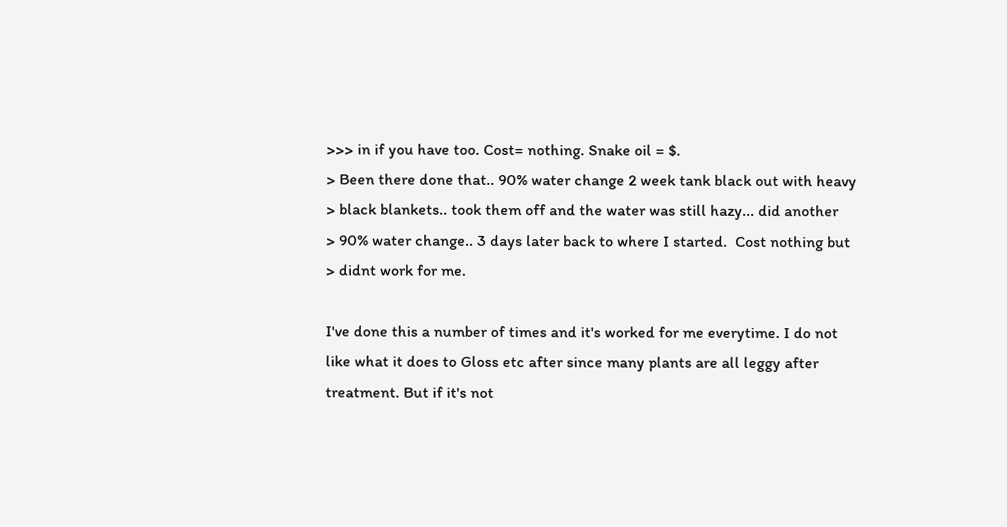>>> in if you have too. Cost= nothing. Snake oil = $.
> Been there done that.. 90% water change 2 week tank black out with heavy
> black blankets.. took them off and the water was still hazy... did another
> 90% water change.. 3 days later back to where I started.  Cost nothing but
> didnt work for me.

I've done this a number of times and it's worked for me everytime. I do not
like what it does to Gloss etc after since many plants are all leggy after
treatment. But if it's not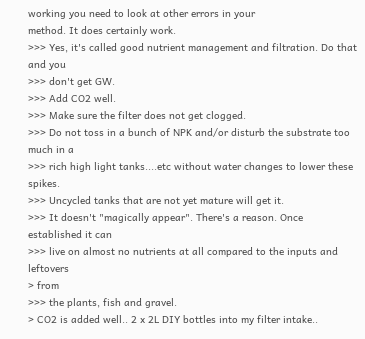working you need to look at other errors in your
method. It does certainly work.
>>> Yes, it's called good nutrient management and filtration. Do that and you
>>> don't get GW.
>>> Add CO2 well.
>>> Make sure the filter does not get clogged.
>>> Do not toss in a bunch of NPK and/or disturb the substrate too much in a
>>> rich high light tanks....etc without water changes to lower these spikes.
>>> Uncycled tanks that are not yet mature will get it.
>>> It doesn't "magically appear". There's a reason. Once established it can
>>> live on almost no nutrients at all compared to the inputs and leftovers
> from
>>> the plants, fish and gravel.
> CO2 is added well.. 2 x 2L DIY bottles into my filter intake..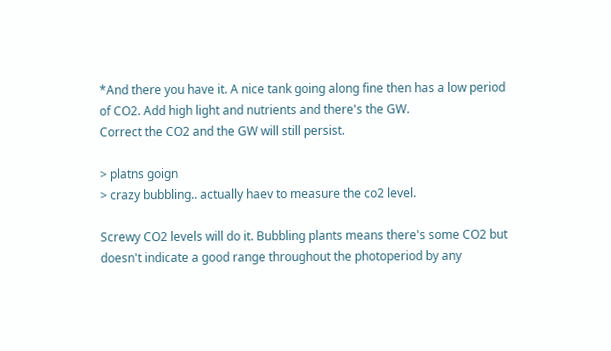*And there you have it. A nice tank going along fine then has a low period
of CO2. Add high light and nutrients and there's the GW.
Correct the CO2 and the GW will still persist.

> platns goign
> crazy bubbling.. actually haev to measure the co2 level.

Screwy CO2 levels will do it. Bubbling plants means there's some CO2 but
doesn't indicate a good range throughout the photoperiod by any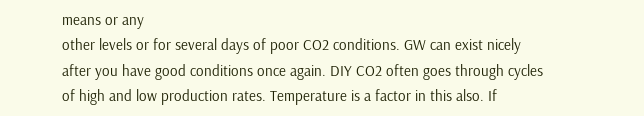means or any
other levels or for several days of poor CO2 conditions. GW can exist nicely
after you have good conditions once again. DIY CO2 often goes through cycles
of high and low production rates. Temperature is a factor in this also. If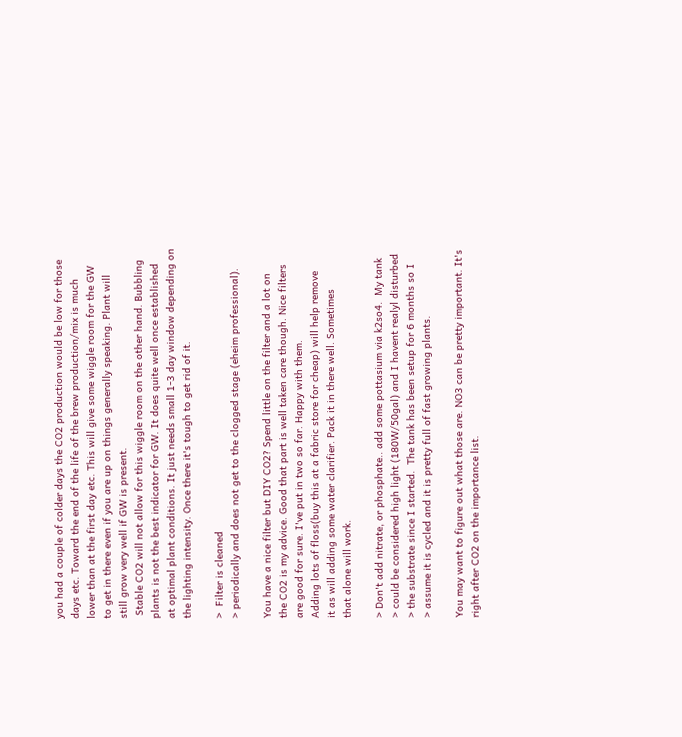you had a couple of colder days the CO2 production would be low for those
days etc. Toward the end of the life of the brew production/mix is much
lower than at the first day etc. This will give some wiggle room for the GW
to get in there even if you are up on things generally speaking. Plant will
still grow very well if GW is present.
 Stable CO2 will not allow for this wiggle room on the other hand. Bubbling
plants is not the best indicator for GW. It does quite well once established
at optimal plant conditions. It just needs small 1-3 day window depending on
the lighting intensity. Once there it's tough to get rid of it.

>  Filter is cleaned
> periodically and does not get to the clogged stage (eheim professional).

You have a nice filter but DIY CO2? Spend little on the filter and a lot on
the CO2 is my advice. Good that part is well taken care though. Nice filters
are good for sure. I've put in two so far. Happy with them.
Adding lots of floss(buy this at a fabric store for cheap) will help remove
it as will adding some water clarifier. Pack it in there well. Sometimes
that alone will work.

> Don't add nitrate, or phosphate.. add some pottasium via k2so4.  My tank
> could be considered high light (180W/50gal) and I havent realyl disturbed
> the substrate since I started.  The tank has been setup for 6 months so I
> assume it is cycled and it is pretty full of fast growing plants.

You may want to figure out what those are. NO3 can be pretty important. It's
right after CO2 on the importance list.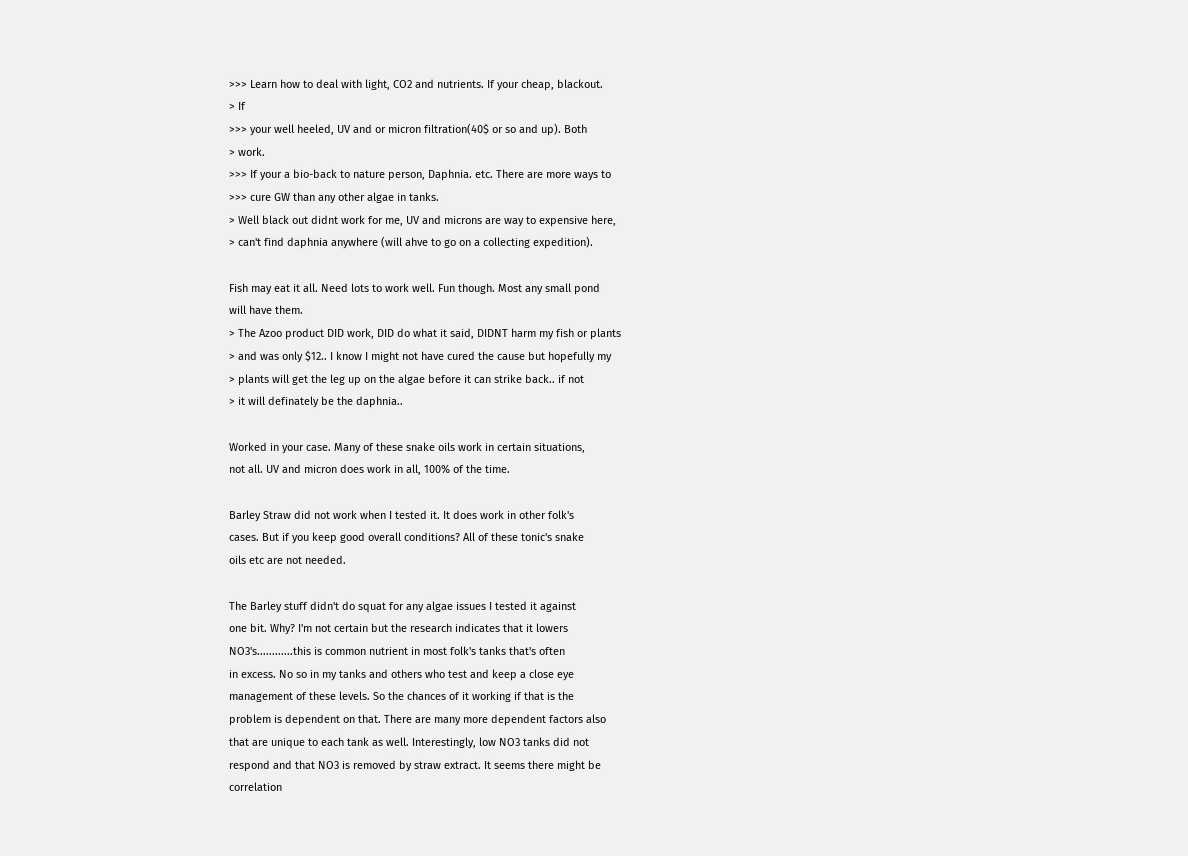>>> Learn how to deal with light, CO2 and nutrients. If your cheap, blackout.
> If
>>> your well heeled, UV and or micron filtration(40$ or so and up). Both
> work.
>>> If your a bio-back to nature person, Daphnia. etc. There are more ways to
>>> cure GW than any other algae in tanks.
> Well black out didnt work for me, UV and microns are way to expensive here,
> can't find daphnia anywhere (will ahve to go on a collecting expedition).

Fish may eat it all. Need lots to work well. Fun though. Most any small pond
will have them.
> The Azoo product DID work, DID do what it said, DIDNT harm my fish or plants
> and was only $12.. I know I might not have cured the cause but hopefully my
> plants will get the leg up on the algae before it can strike back.. if not
> it will definately be the daphnia..

Worked in your case. Many of these snake oils work in certain situations,
not all. UV and micron does work in all, 100% of the time.

Barley Straw did not work when I tested it. It does work in other folk's
cases. But if you keep good overall conditions? All of these tonic's snake
oils etc are not needed.

The Barley stuff didn't do squat for any algae issues I tested it against
one bit. Why? I'm not certain but the research indicates that it lowers
NO3's............this is common nutrient in most folk's tanks that's often
in excess. No so in my tanks and others who test and keep a close eye
management of these levels. So the chances of it working if that is the
problem is dependent on that. There are many more dependent factors also
that are unique to each tank as well. Interestingly, low NO3 tanks did not
respond and that NO3 is removed by straw extract. It seems there might be
correlation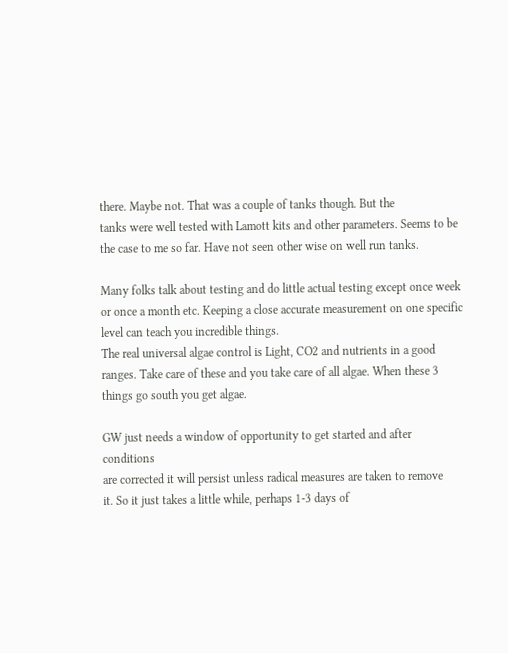there. Maybe not. That was a couple of tanks though. But the
tanks were well tested with Lamott kits and other parameters. Seems to be
the case to me so far. Have not seen other wise on well run tanks.

Many folks talk about testing and do little actual testing except once week
or once a month etc. Keeping a close accurate measurement on one specific
level can teach you incredible things.
The real universal algae control is Light, CO2 and nutrients in a good
ranges. Take care of these and you take care of all algae. When these 3
things go south you get algae.

GW just needs a window of opportunity to get started and after conditions
are corrected it will persist unless radical measures are taken to remove
it. So it just takes a little while, perhaps 1-3 days of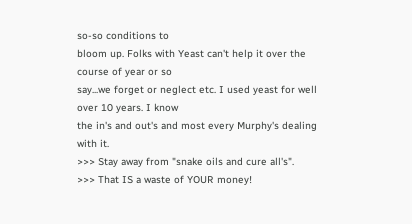so-so conditions to
bloom up. Folks with Yeast can't help it over the course of year or so
say...we forget or neglect etc. I used yeast for well over 10 years. I know
the in's and out's and most every Murphy's dealing with it.
>>> Stay away from "snake oils and cure all's".
>>> That IS a waste of YOUR money!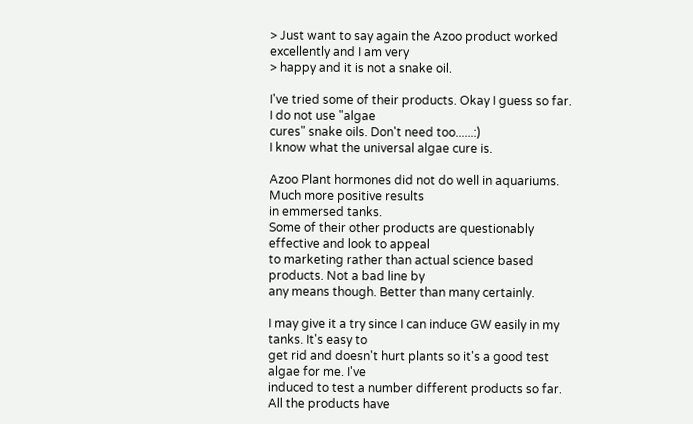> Just want to say again the Azoo product worked excellently and I am very
> happy and it is not a snake oil.

I've tried some of their products. Okay I guess so far. I do not use "algae
cures" snake oils. Don't need too......:)
I know what the universal algae cure is.

Azoo Plant hormones did not do well in aquariums. Much more positive results
in emmersed tanks.
Some of their other products are questionably effective and look to appeal
to marketing rather than actual science based products. Not a bad line by
any means though. Better than many certainly.

I may give it a try since I can induce GW easily in my tanks. It's easy to
get rid and doesn't hurt plants so it's a good test algae for me. I've
induced to test a number different products so far. All the products have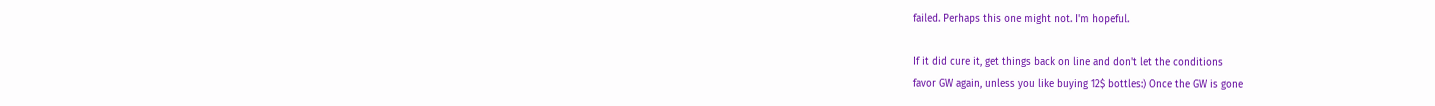failed. Perhaps this one might not. I'm hopeful.

If it did cure it, get things back on line and don't let the conditions
favor GW again, unless you like buying 12$ bottles:) Once the GW is gone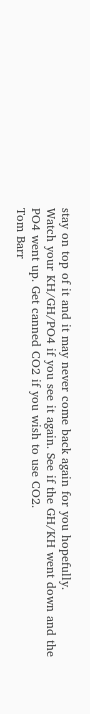stay on top of it and it may never come back again for you hopefully.
Watch your KH/GH/PO4 if you see it again. See if the GH/KH went down and the
PO4 went up. Get canned CO2 if you wish to use CO2.
Tom Barr